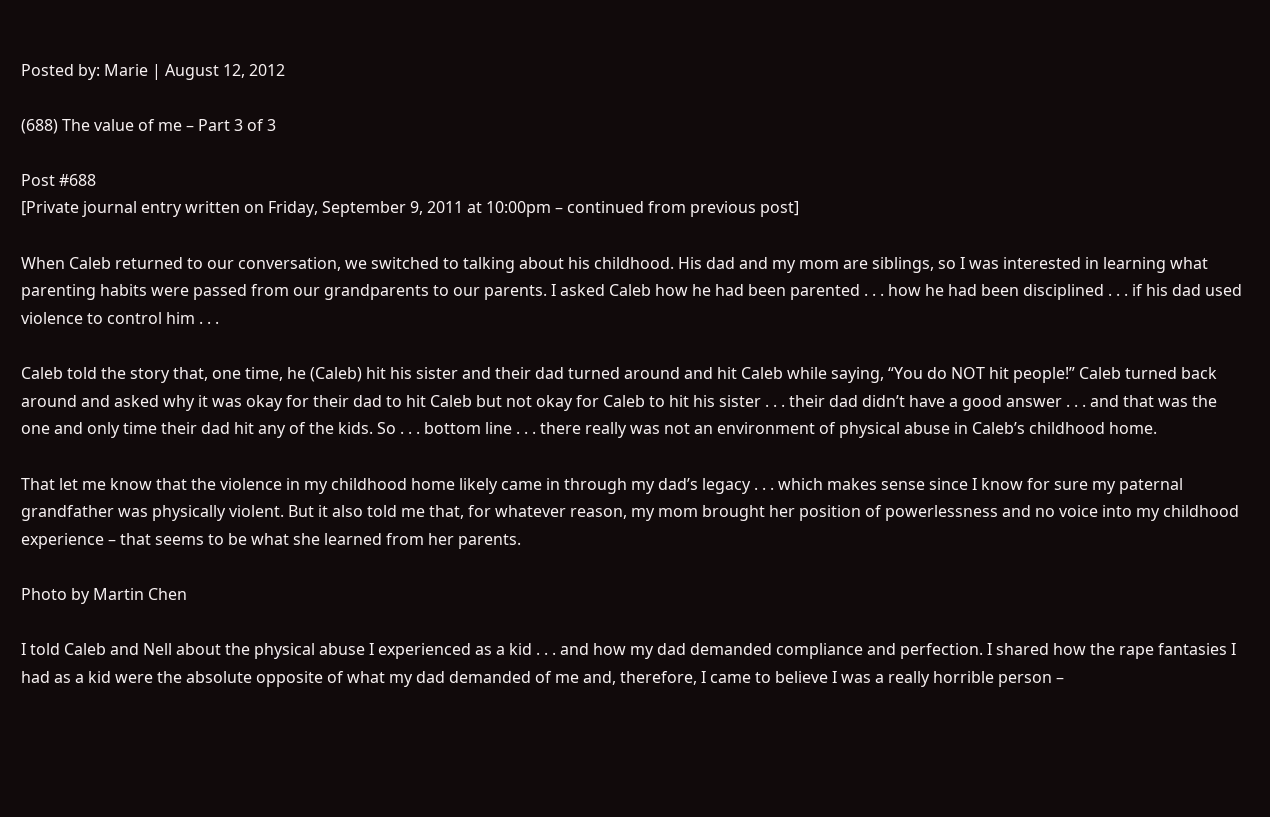Posted by: Marie | August 12, 2012

(688) The value of me – Part 3 of 3

Post #688
[Private journal entry written on Friday, September 9, 2011 at 10:00pm – continued from previous post]

When Caleb returned to our conversation, we switched to talking about his childhood. His dad and my mom are siblings, so I was interested in learning what parenting habits were passed from our grandparents to our parents. I asked Caleb how he had been parented . . . how he had been disciplined . . . if his dad used violence to control him . . .

Caleb told the story that, one time, he (Caleb) hit his sister and their dad turned around and hit Caleb while saying, “You do NOT hit people!” Caleb turned back around and asked why it was okay for their dad to hit Caleb but not okay for Caleb to hit his sister . . . their dad didn’t have a good answer . . . and that was the one and only time their dad hit any of the kids. So . . . bottom line . . . there really was not an environment of physical abuse in Caleb’s childhood home.

That let me know that the violence in my childhood home likely came in through my dad’s legacy . . . which makes sense since I know for sure my paternal grandfather was physically violent. But it also told me that, for whatever reason, my mom brought her position of powerlessness and no voice into my childhood experience – that seems to be what she learned from her parents.

Photo by Martin Chen

I told Caleb and Nell about the physical abuse I experienced as a kid . . . and how my dad demanded compliance and perfection. I shared how the rape fantasies I had as a kid were the absolute opposite of what my dad demanded of me and, therefore, I came to believe I was a really horrible person –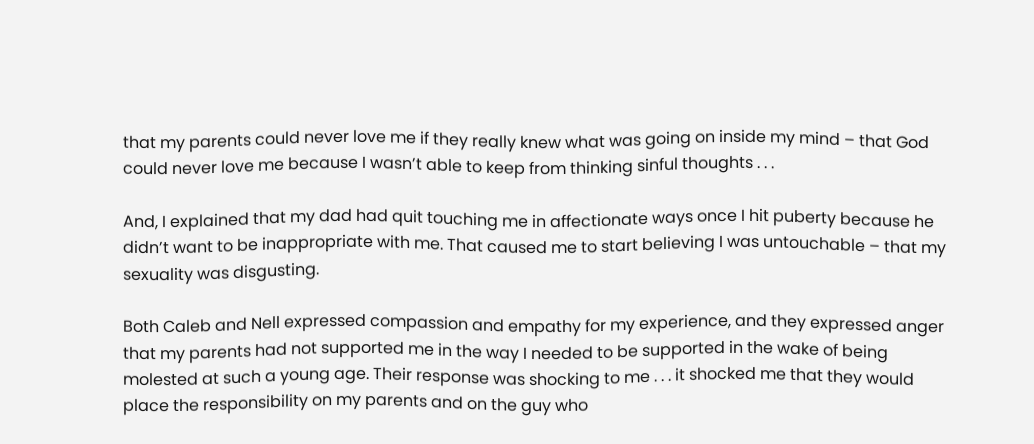that my parents could never love me if they really knew what was going on inside my mind – that God could never love me because I wasn’t able to keep from thinking sinful thoughts . . .

And, I explained that my dad had quit touching me in affectionate ways once I hit puberty because he didn’t want to be inappropriate with me. That caused me to start believing I was untouchable – that my sexuality was disgusting.

Both Caleb and Nell expressed compassion and empathy for my experience, and they expressed anger that my parents had not supported me in the way I needed to be supported in the wake of being molested at such a young age. Their response was shocking to me . . . it shocked me that they would place the responsibility on my parents and on the guy who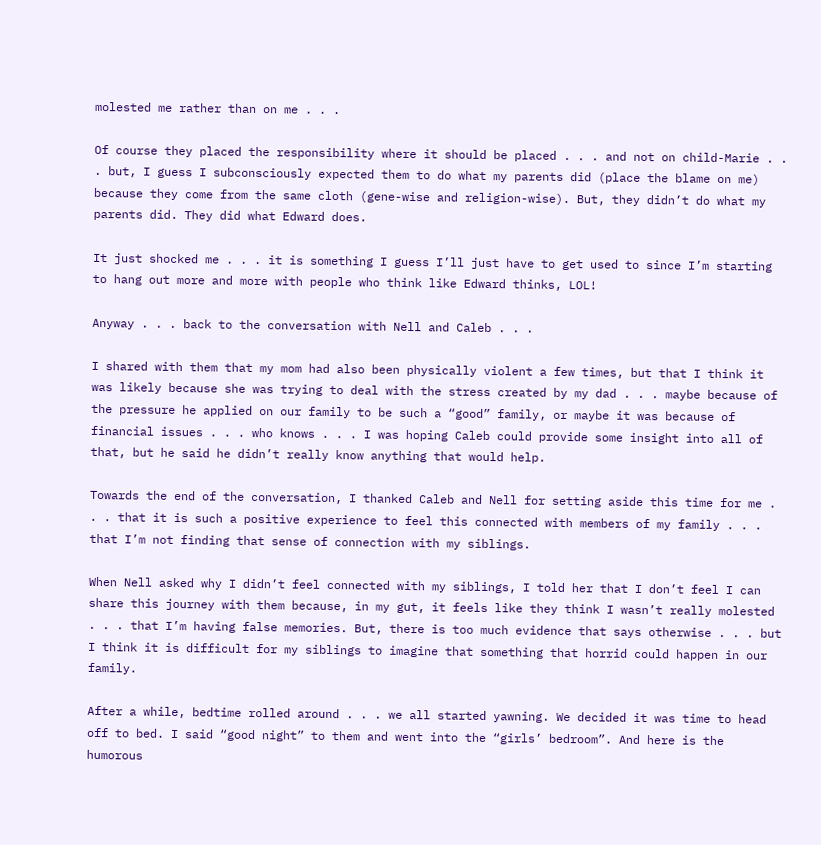molested me rather than on me . . .

Of course they placed the responsibility where it should be placed . . . and not on child-Marie . . . but, I guess I subconsciously expected them to do what my parents did (place the blame on me) because they come from the same cloth (gene-wise and religion-wise). But, they didn’t do what my parents did. They did what Edward does.

It just shocked me . . . it is something I guess I’ll just have to get used to since I’m starting to hang out more and more with people who think like Edward thinks, LOL!

Anyway . . . back to the conversation with Nell and Caleb . . .

I shared with them that my mom had also been physically violent a few times, but that I think it was likely because she was trying to deal with the stress created by my dad . . . maybe because of the pressure he applied on our family to be such a “good” family, or maybe it was because of financial issues . . . who knows . . . I was hoping Caleb could provide some insight into all of that, but he said he didn’t really know anything that would help.

Towards the end of the conversation, I thanked Caleb and Nell for setting aside this time for me . . . that it is such a positive experience to feel this connected with members of my family . . . that I’m not finding that sense of connection with my siblings.

When Nell asked why I didn’t feel connected with my siblings, I told her that I don’t feel I can share this journey with them because, in my gut, it feels like they think I wasn’t really molested . . . that I’m having false memories. But, there is too much evidence that says otherwise . . . but I think it is difficult for my siblings to imagine that something that horrid could happen in our family.

After a while, bedtime rolled around . . . we all started yawning. We decided it was time to head off to bed. I said “good night” to them and went into the “girls’ bedroom”. And here is the humorous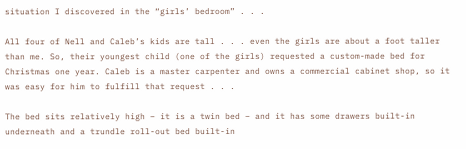situation I discovered in the “girls’ bedroom” . . .

All four of Nell and Caleb’s kids are tall . . . even the girls are about a foot taller than me. So, their youngest child (one of the girls) requested a custom-made bed for Christmas one year. Caleb is a master carpenter and owns a commercial cabinet shop, so it was easy for him to fulfill that request . . .

The bed sits relatively high – it is a twin bed – and it has some drawers built-in underneath and a trundle roll-out bed built-in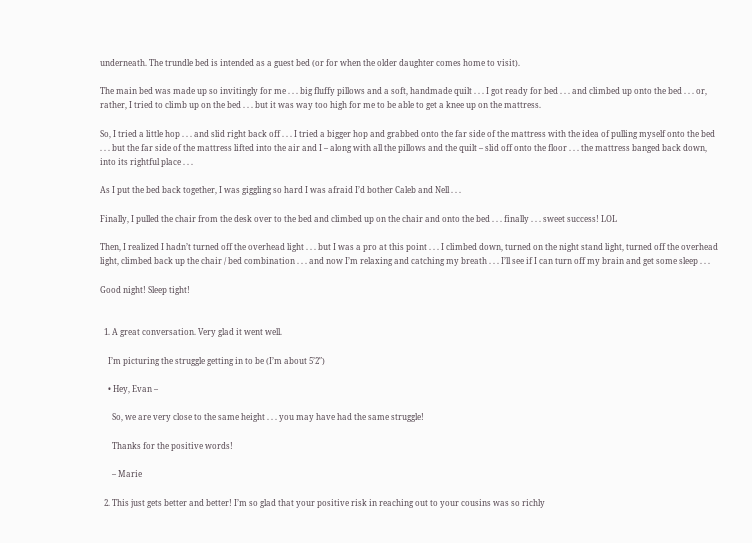underneath. The trundle bed is intended as a guest bed (or for when the older daughter comes home to visit).

The main bed was made up so invitingly for me . . . big fluffy pillows and a soft, handmade quilt . . . I got ready for bed . . . and climbed up onto the bed . . . or, rather, I tried to climb up on the bed . . . but it was way too high for me to be able to get a knee up on the mattress.

So, I tried a little hop . . . and slid right back off . . . I tried a bigger hop and grabbed onto the far side of the mattress with the idea of pulling myself onto the bed . . . but the far side of the mattress lifted into the air and I – along with all the pillows and the quilt – slid off onto the floor . . . the mattress banged back down, into its rightful place . . .

As I put the bed back together, I was giggling so hard I was afraid I’d bother Caleb and Nell . . .

Finally, I pulled the chair from the desk over to the bed and climbed up on the chair and onto the bed . . . finally . . . sweet success! LOL

Then, I realized I hadn’t turned off the overhead light . . . but I was a pro at this point . . . I climbed down, turned on the night stand light, turned off the overhead light, climbed back up the chair / bed combination . . . and now I’m relaxing and catching my breath . . . I’ll see if I can turn off my brain and get some sleep . . .

Good night! Sleep tight!


  1. A great conversation. Very glad it went well.

    I’m picturing the struggle getting in to be (I’m about 5’2″)

    • Hey, Evan –

      So, we are very close to the same height . . . you may have had the same struggle!

      Thanks for the positive words!

      – Marie

  2. This just gets better and better! I’m so glad that your positive risk in reaching out to your cousins was so richly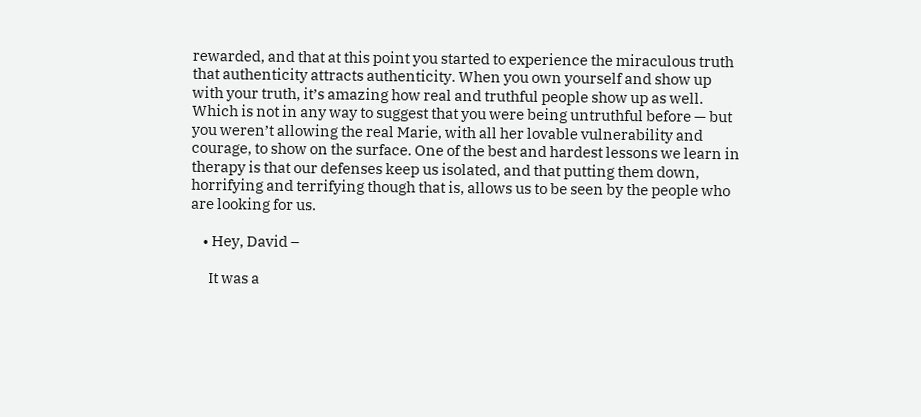rewarded, and that at this point you started to experience the miraculous truth that authenticity attracts authenticity. When you own yourself and show up with your truth, it’s amazing how real and truthful people show up as well. Which is not in any way to suggest that you were being untruthful before — but you weren’t allowing the real Marie, with all her lovable vulnerability and courage, to show on the surface. One of the best and hardest lessons we learn in therapy is that our defenses keep us isolated, and that putting them down, horrifying and terrifying though that is, allows us to be seen by the people who are looking for us.

    • Hey, David –

      It was a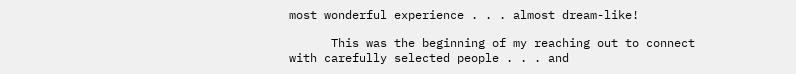most wonderful experience . . . almost dream-like!

      This was the beginning of my reaching out to connect with carefully selected people . . . and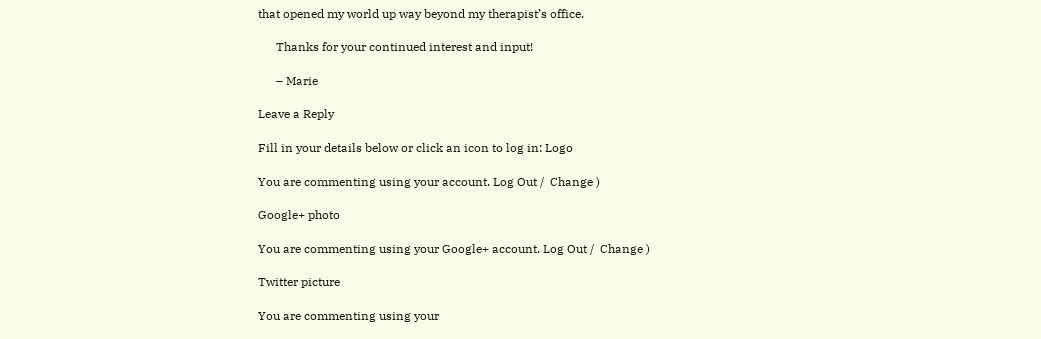that opened my world up way beyond my therapist’s office.

      Thanks for your continued interest and input!

      – Marie

Leave a Reply

Fill in your details below or click an icon to log in: Logo

You are commenting using your account. Log Out /  Change )

Google+ photo

You are commenting using your Google+ account. Log Out /  Change )

Twitter picture

You are commenting using your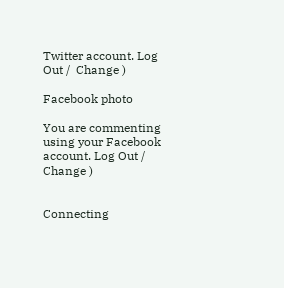Twitter account. Log Out /  Change )

Facebook photo

You are commenting using your Facebook account. Log Out /  Change )


Connecting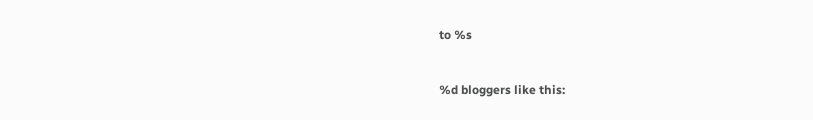to %s


%d bloggers like this: